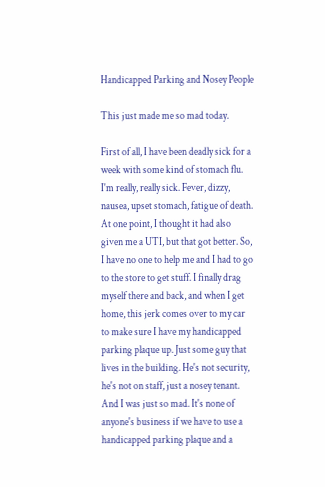Handicapped Parking and Nosey People

This just made me so mad today.

First of all, I have been deadly sick for a week with some kind of stomach flu. I'm really, really sick. Fever, dizzy, nausea, upset stomach, fatigue of death. At one point, I thought it had also given me a UTI, but that got better. So, I have no one to help me and I had to go to the store to get stuff. I finally drag myself there and back, and when I get home, this jerk comes over to my car to make sure I have my handicapped parking plaque up. Just some guy that lives in the building. He's not security, he's not on staff, just a nosey tenant. And I was just so mad. It's none of anyone's business if we have to use a handicapped parking plaque and a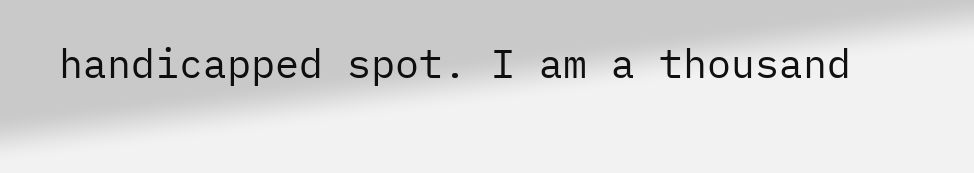handicapped spot. I am a thousand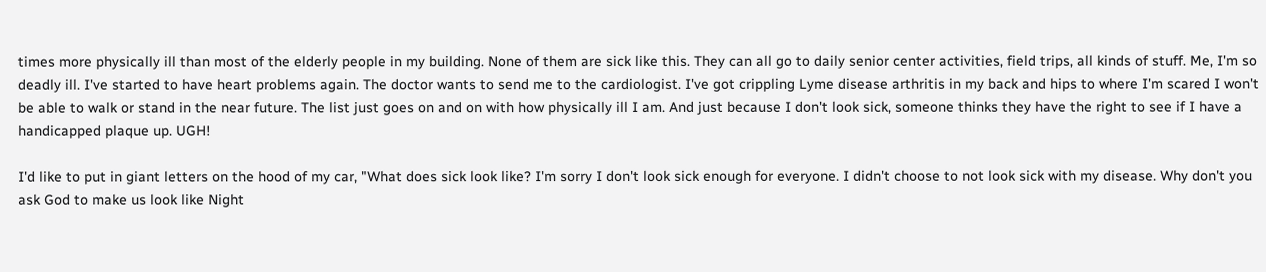times more physically ill than most of the elderly people in my building. None of them are sick like this. They can all go to daily senior center activities, field trips, all kinds of stuff. Me, I'm so deadly ill. I've started to have heart problems again. The doctor wants to send me to the cardiologist. I've got crippling Lyme disease arthritis in my back and hips to where I'm scared I won't be able to walk or stand in the near future. The list just goes on and on with how physically ill I am. And just because I don't look sick, someone thinks they have the right to see if I have a handicapped plaque up. UGH!

I'd like to put in giant letters on the hood of my car, "What does sick look like? I'm sorry I don't look sick enough for everyone. I didn't choose to not look sick with my disease. Why don't you ask God to make us look like Night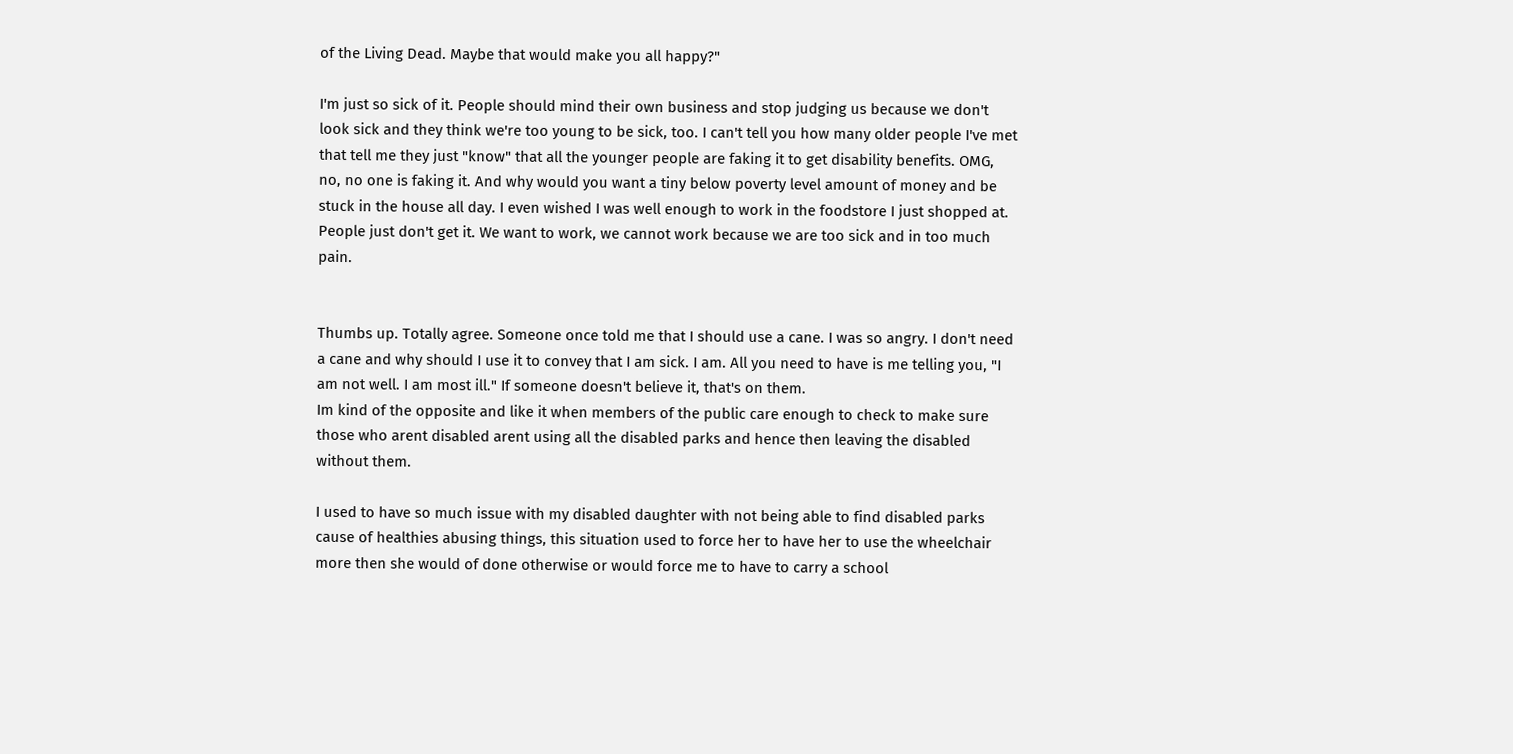of the Living Dead. Maybe that would make you all happy?"

I'm just so sick of it. People should mind their own business and stop judging us because we don't look sick and they think we're too young to be sick, too. I can't tell you how many older people I've met that tell me they just "know" that all the younger people are faking it to get disability benefits. OMG, no, no one is faking it. And why would you want a tiny below poverty level amount of money and be stuck in the house all day. I even wished I was well enough to work in the foodstore I just shopped at. People just don't get it. We want to work, we cannot work because we are too sick and in too much pain.


Thumbs up. Totally agree. Someone once told me that I should use a cane. I was so angry. I don't need a cane and why should I use it to convey that I am sick. I am. All you need to have is me telling you, "I am not well. I am most ill." If someone doesn't believe it, that's on them.
Im kind of the opposite and like it when members of the public care enough to check to make sure those who arent disabled arent using all the disabled parks and hence then leaving the disabled without them.

I used to have so much issue with my disabled daughter with not being able to find disabled parks cause of healthies abusing things, this situation used to force her to have her to use the wheelchair more then she would of done otherwise or would force me to have to carry a school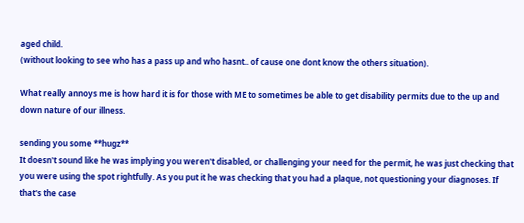aged child.
(without looking to see who has a pass up and who hasnt.. of cause one dont know the others situation).

What really annoys me is how hard it is for those with ME to sometimes be able to get disability permits due to the up and down nature of our illness.

sending you some **hugz**
It doesn't sound like he was implying you weren't disabled, or challenging your need for the permit, he was just checking that you were using the spot rightfully. As you put it he was checking that you had a plaque, not questioning your diagnoses. If that's the case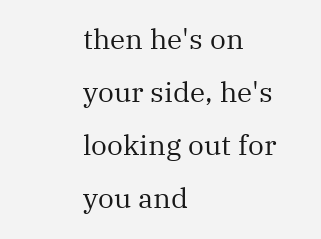then he's on your side, he's looking out for you and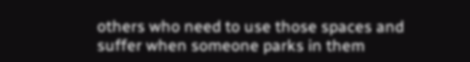others who need to use those spaces and suffer when someone parks in them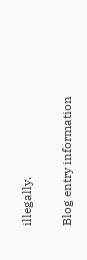illegally.

Blog entry information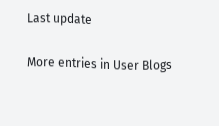Last update

More entries in User Blogs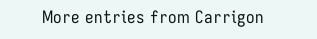More entries from Carrigon